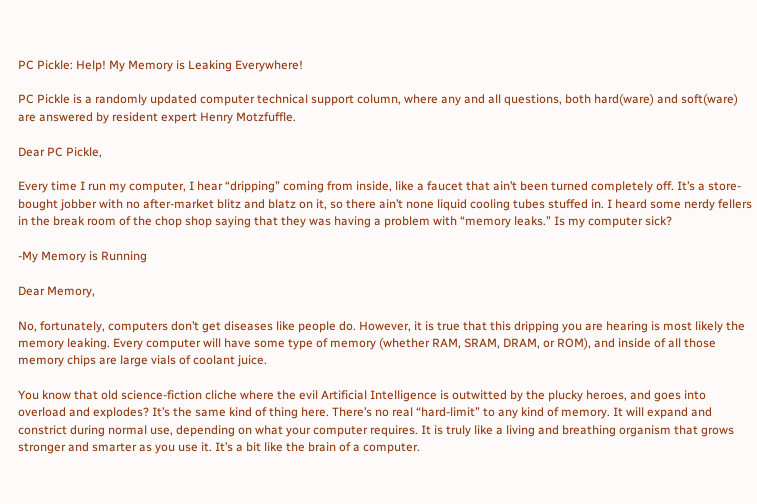PC Pickle: Help! My Memory is Leaking Everywhere!

PC Pickle is a randomly updated computer technical support column, where any and all questions, both hard(ware) and soft(ware) are answered by resident expert Henry Motzfuffle.

Dear PC Pickle,

Every time I run my computer, I hear “dripping” coming from inside, like a faucet that ain’t been turned completely off. It’s a store-bought jobber with no after-market blitz and blatz on it, so there ain’t none liquid cooling tubes stuffed in. I heard some nerdy fellers in the break room of the chop shop saying that they was having a problem with “memory leaks.” Is my computer sick?

-My Memory is Running

Dear Memory,

No, fortunately, computers don’t get diseases like people do. However, it is true that this dripping you are hearing is most likely the memory leaking. Every computer will have some type of memory (whether RAM, SRAM, DRAM, or ROM), and inside of all those memory chips are large vials of coolant juice.

You know that old science-fiction cliche where the evil Artificial Intelligence is outwitted by the plucky heroes, and goes into overload and explodes? It’s the same kind of thing here. There’s no real “hard-limit” to any kind of memory. It will expand and constrict during normal use, depending on what your computer requires. It is truly like a living and breathing organism that grows stronger and smarter as you use it. It’s a bit like the brain of a computer.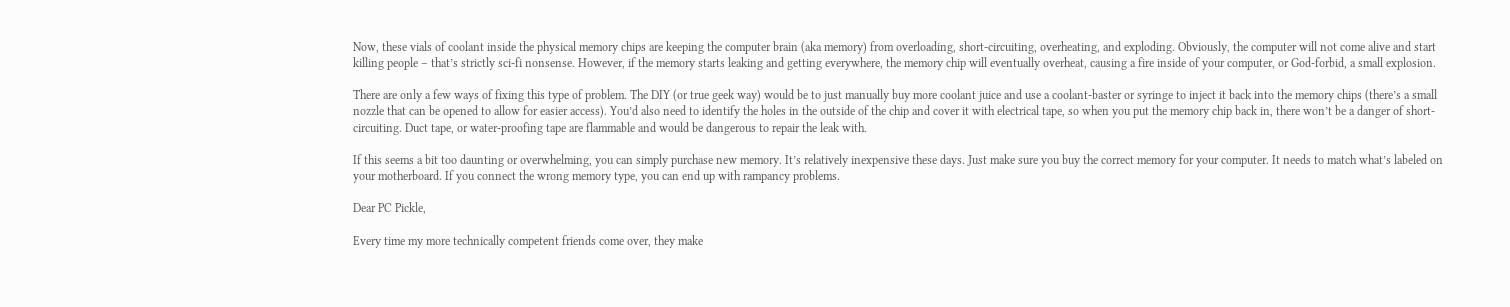Now, these vials of coolant inside the physical memory chips are keeping the computer brain (aka memory) from overloading, short-circuiting, overheating, and exploding. Obviously, the computer will not come alive and start killing people – that’s strictly sci-fi nonsense. However, if the memory starts leaking and getting everywhere, the memory chip will eventually overheat, causing a fire inside of your computer, or God-forbid, a small explosion.

There are only a few ways of fixing this type of problem. The DIY (or true geek way) would be to just manually buy more coolant juice and use a coolant-baster or syringe to inject it back into the memory chips (there’s a small nozzle that can be opened to allow for easier access). You’d also need to identify the holes in the outside of the chip and cover it with electrical tape, so when you put the memory chip back in, there won’t be a danger of short-circuiting. Duct tape, or water-proofing tape are flammable and would be dangerous to repair the leak with.

If this seems a bit too daunting or overwhelming, you can simply purchase new memory. It’s relatively inexpensive these days. Just make sure you buy the correct memory for your computer. It needs to match what’s labeled on your motherboard. If you connect the wrong memory type, you can end up with rampancy problems.

Dear PC Pickle,

Every time my more technically competent friends come over, they make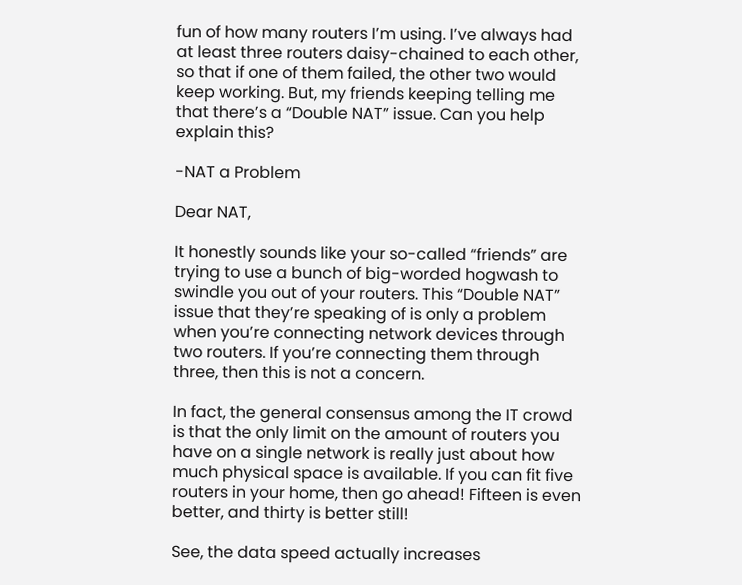fun of how many routers I’m using. I’ve always had at least three routers daisy-chained to each other, so that if one of them failed, the other two would keep working. But, my friends keeping telling me that there’s a “Double NAT” issue. Can you help explain this?

-NAT a Problem

Dear NAT,

It honestly sounds like your so-called “friends” are trying to use a bunch of big-worded hogwash to swindle you out of your routers. This “Double NAT” issue that they’re speaking of is only a problem when you’re connecting network devices through two routers. If you’re connecting them through three, then this is not a concern.

In fact, the general consensus among the IT crowd is that the only limit on the amount of routers you have on a single network is really just about how much physical space is available. If you can fit five routers in your home, then go ahead! Fifteen is even better, and thirty is better still!

See, the data speed actually increases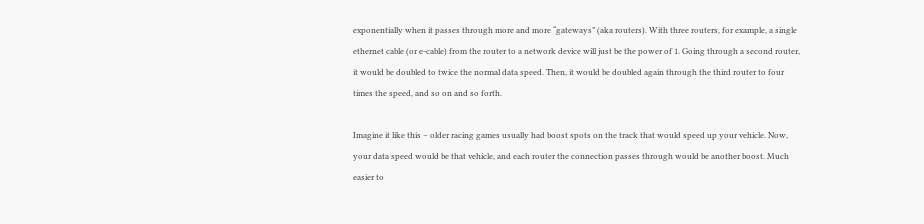exponentially when it passes through more and more “gateways” (aka routers). With three routers, for example, a single ethernet cable (or e-cable) from the router to a network device will just be the power of 1. Going through a second router, it would be doubled to twice the normal data speed. Then, it would be doubled again through the third router to four times the speed, and so on and so forth.

Imagine it like this – older racing games usually had boost spots on the track that would speed up your vehicle. Now, your data speed would be that vehicle, and each router the connection passes through would be another boost. Much easier to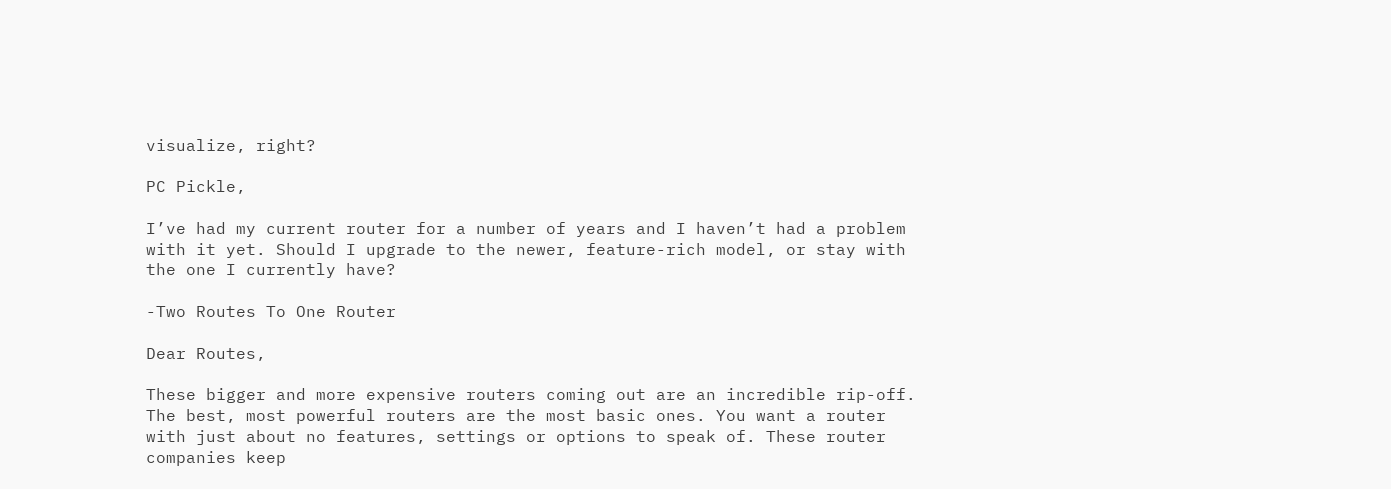visualize, right?

PC Pickle,

I’ve had my current router for a number of years and I haven’t had a problem with it yet. Should I upgrade to the newer, feature-rich model, or stay with the one I currently have?

-Two Routes To One Router

Dear Routes,

These bigger and more expensive routers coming out are an incredible rip-off. The best, most powerful routers are the most basic ones. You want a router with just about no features, settings or options to speak of. These router companies keep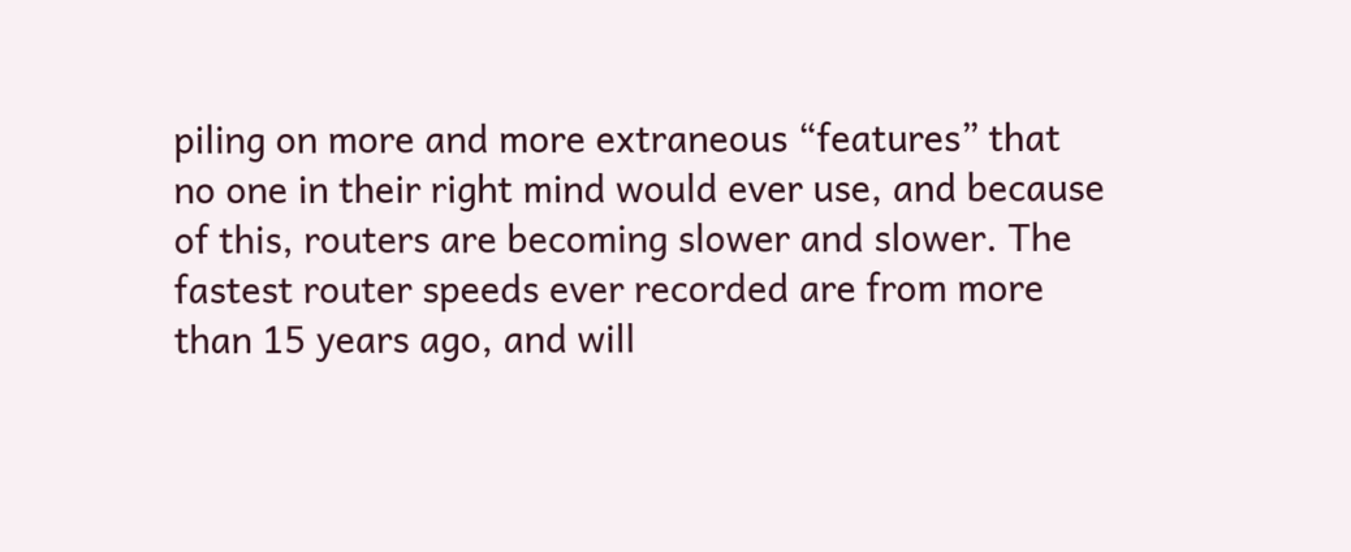piling on more and more extraneous “features” that no one in their right mind would ever use, and because of this, routers are becoming slower and slower. The fastest router speeds ever recorded are from more than 15 years ago, and will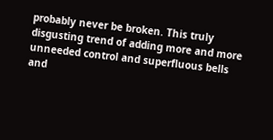probably never be broken. This truly disgusting trend of adding more and more unneeded control and superfluous bells and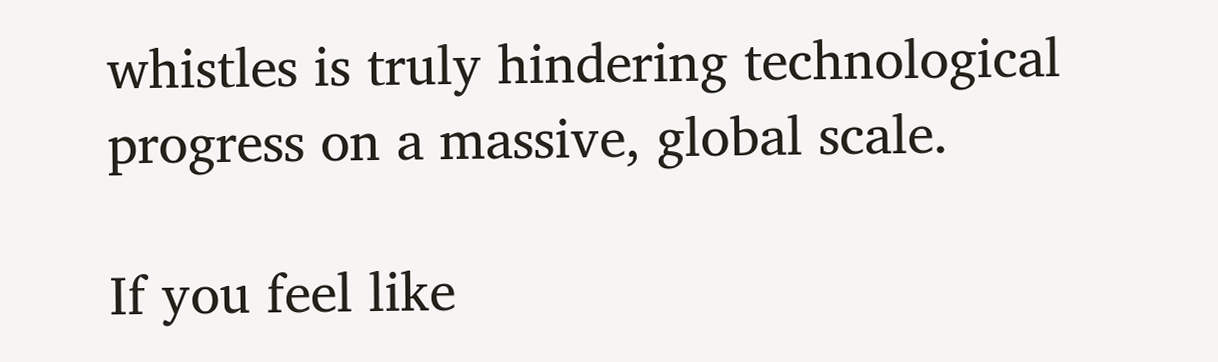whistles is truly hindering technological progress on a massive, global scale.

If you feel like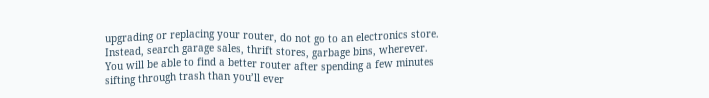upgrading or replacing your router, do not go to an electronics store. Instead, search garage sales, thrift stores, garbage bins, wherever. You will be able to find a better router after spending a few minutes sifting through trash than you’ll ever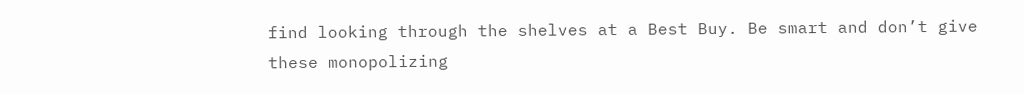find looking through the shelves at a Best Buy. Be smart and don’t give these monopolizing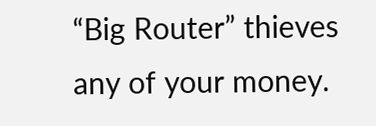“Big Router” thieves any of your money.